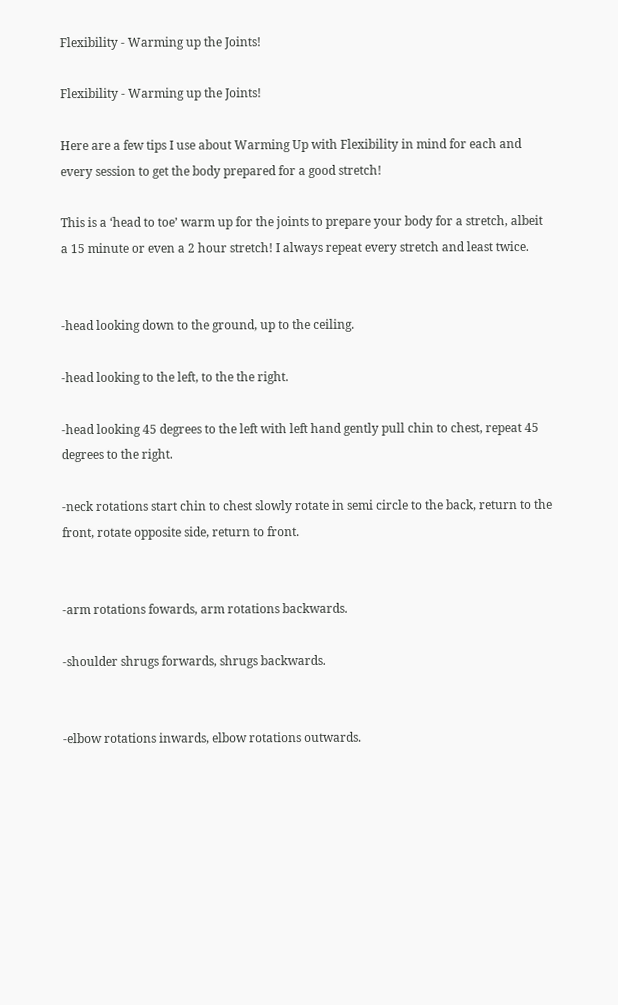Flexibility - Warming up the Joints!

Flexibility - Warming up the Joints!

Here are a few tips I use about Warming Up with Flexibility in mind for each and every session to get the body prepared for a good stretch!

This is a ‘head to toe’ warm up for the joints to prepare your body for a stretch, albeit a 15 minute or even a 2 hour stretch! I always repeat every stretch and least twice.


-head looking down to the ground, up to the ceiling.

-head looking to the left, to the the right.

-head looking 45 degrees to the left with left hand gently pull chin to chest, repeat 45 degrees to the right.

-neck rotations start chin to chest slowly rotate in semi circle to the back, return to the front, rotate opposite side, return to front.


-arm rotations fowards, arm rotations backwards.

-shoulder shrugs forwards, shrugs backwards.


-elbow rotations inwards, elbow rotations outwards.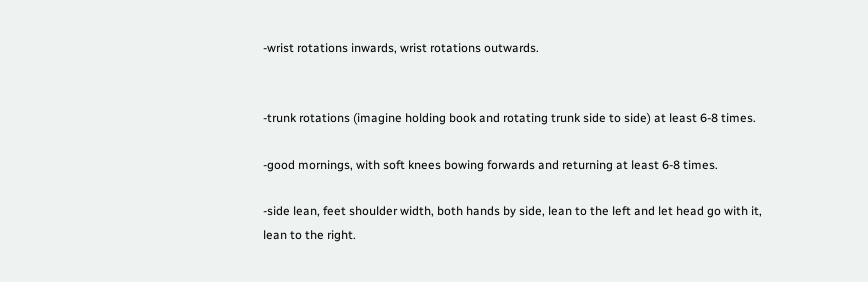-wrist rotations inwards, wrist rotations outwards.


-trunk rotations (imagine holding book and rotating trunk side to side) at least 6-8 times.

-good mornings, with soft knees bowing forwards and returning at least 6-8 times.

-side lean, feet shoulder width, both hands by side, lean to the left and let head go with it, lean to the right.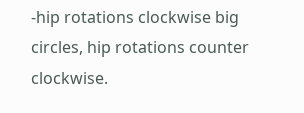-hip rotations clockwise big circles, hip rotations counter clockwise.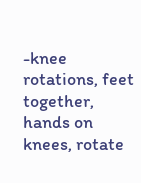-knee rotations, feet together, hands on knees, rotate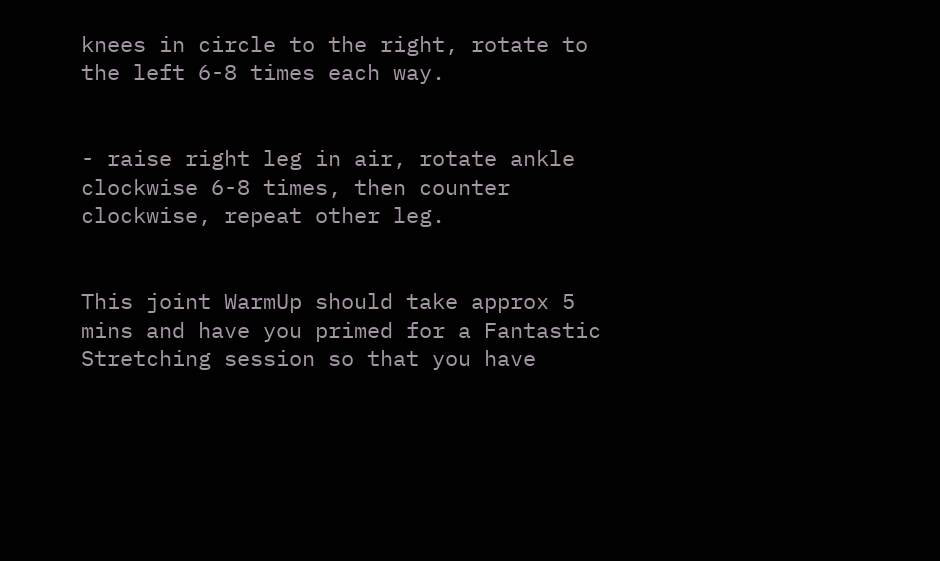knees in circle to the right, rotate to the left 6-8 times each way.


- raise right leg in air, rotate ankle clockwise 6-8 times, then counter clockwise, repeat other leg.


This joint WarmUp should take approx 5 mins and have you primed for a Fantastic Stretching session so that you have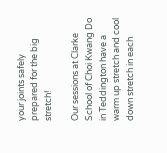your joints safely prepared for the big stretch!

Our sessions at Clarke School of Choi Kwang Do in Teddington have a warm up stretch and cool down stretch in each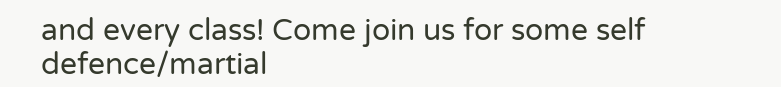and every class! Come join us for some self defence/martial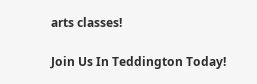arts classes!

Join Us In Teddington Today!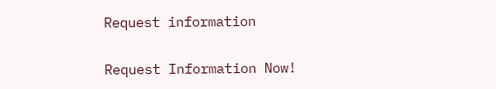Request information

Request Information Now!